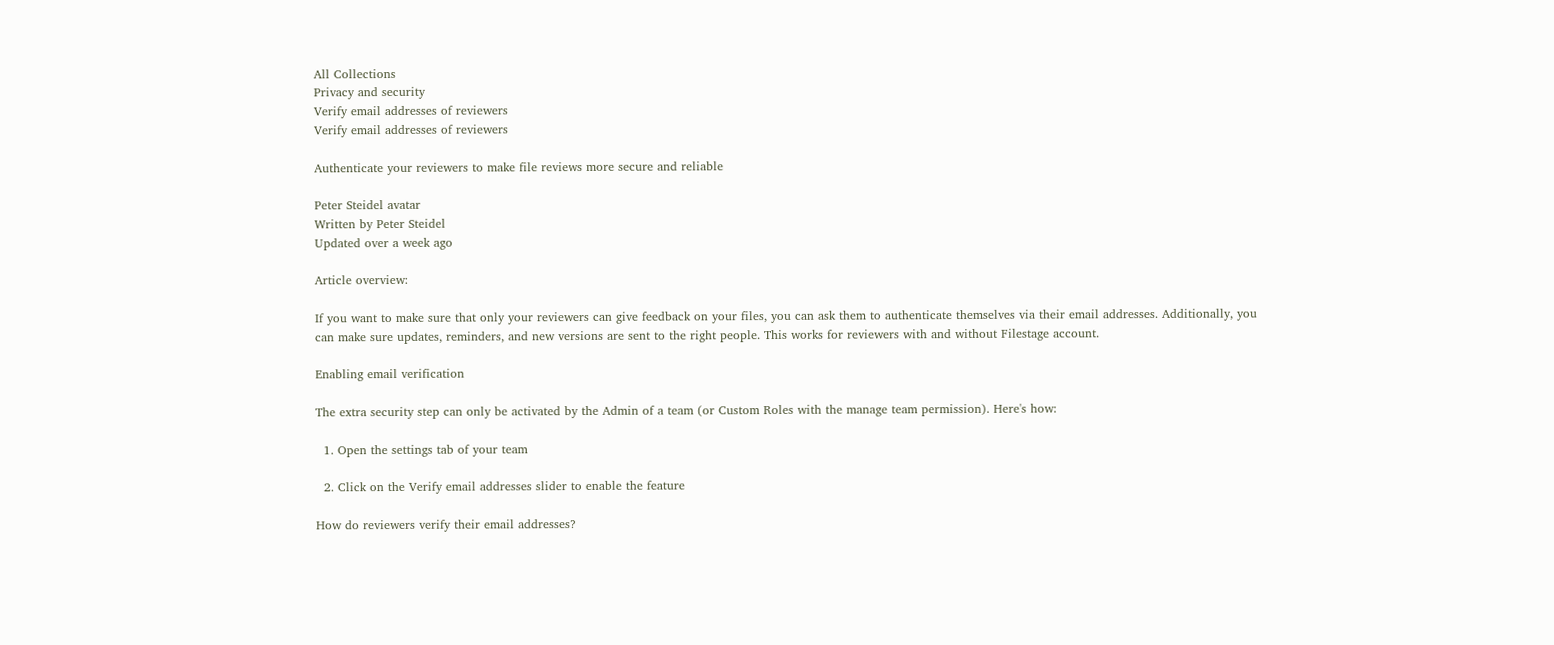All Collections
Privacy and security
Verify email addresses of reviewers
Verify email addresses of reviewers

Authenticate your reviewers to make file reviews more secure and reliable

Peter Steidel avatar
Written by Peter Steidel
Updated over a week ago

Article overview:

If you want to make sure that only your reviewers can give feedback on your files, you can ask them to authenticate themselves via their email addresses. Additionally, you can make sure updates, reminders, and new versions are sent to the right people. This works for reviewers with and without Filestage account.

Enabling email verification

The extra security step can only be activated by the Admin of a team (or Custom Roles with the manage team permission). Here's how:

  1. Open the settings tab of your team

  2. Click on the Verify email addresses slider to enable the feature

How do reviewers verify their email addresses?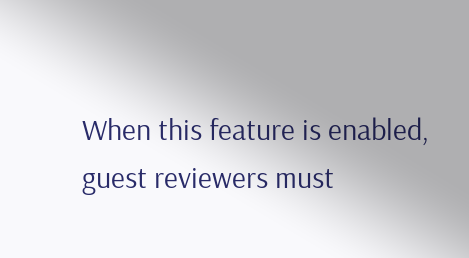When this feature is enabled, guest reviewers must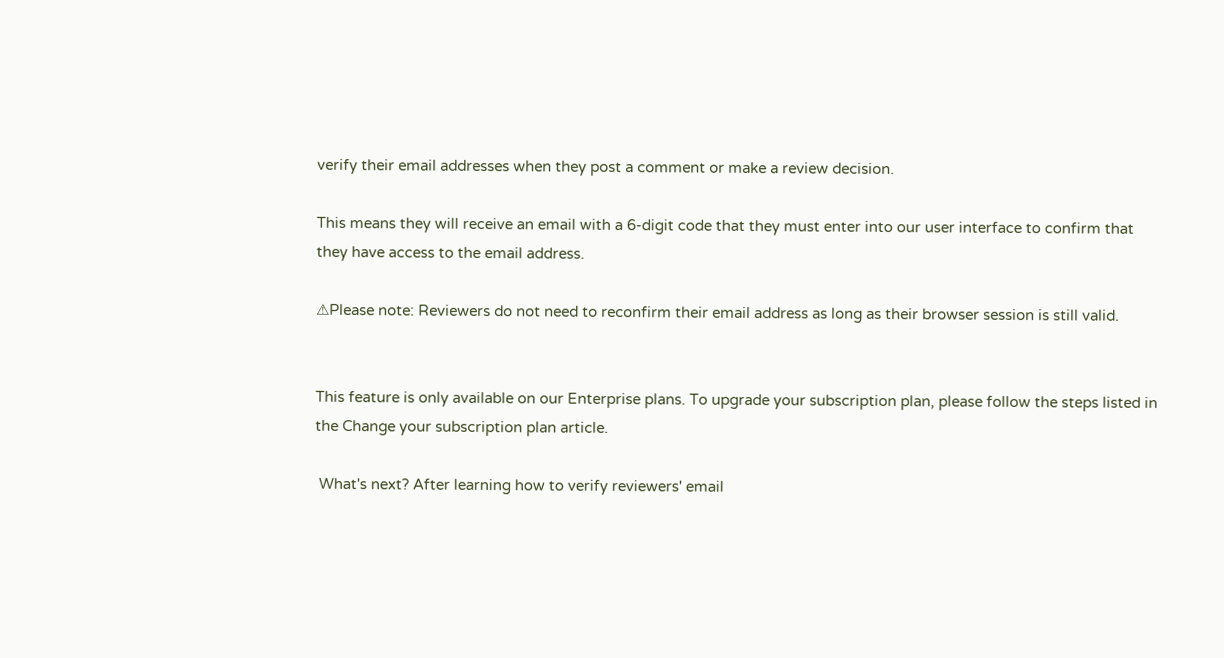verify their email addresses when they post a comment or make a review decision.

This means they will receive an email with a 6-digit code that they must enter into our user interface to confirm that they have access to the email address.

⚠Please note: Reviewers do not need to reconfirm their email address as long as their browser session is still valid.


This feature is only available on our Enterprise plans. To upgrade your subscription plan, please follow the steps listed in the Change your subscription plan article.

 What's next? After learning how to verify reviewers' email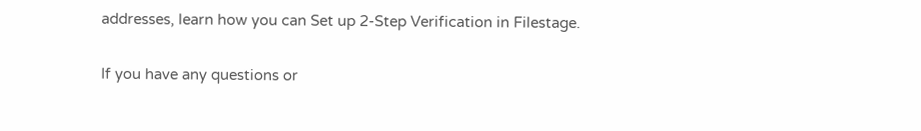addresses, learn how you can Set up 2-Step Verification in Filestage.

If you have any questions or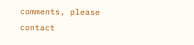comments, please contact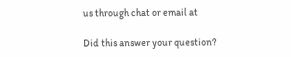us through chat or email at

Did this answer your question?